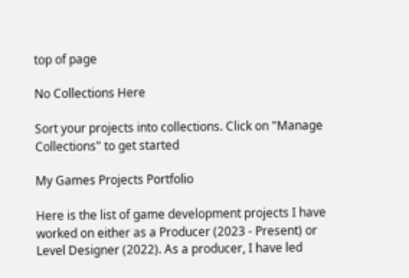top of page

No Collections Here

Sort your projects into collections. Click on "Manage Collections" to get started

My Games Projects Portfolio

Here is the list of game development projects I have worked on either as a Producer (2023 - Present) or Level Designer (2022). As a producer, I have led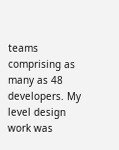teams comprising as many as 48 developers. My level design work was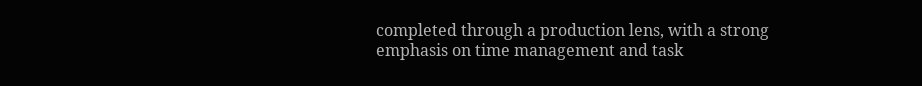completed through a production lens, with a strong emphasis on time management and task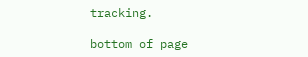tracking.

bottom of page